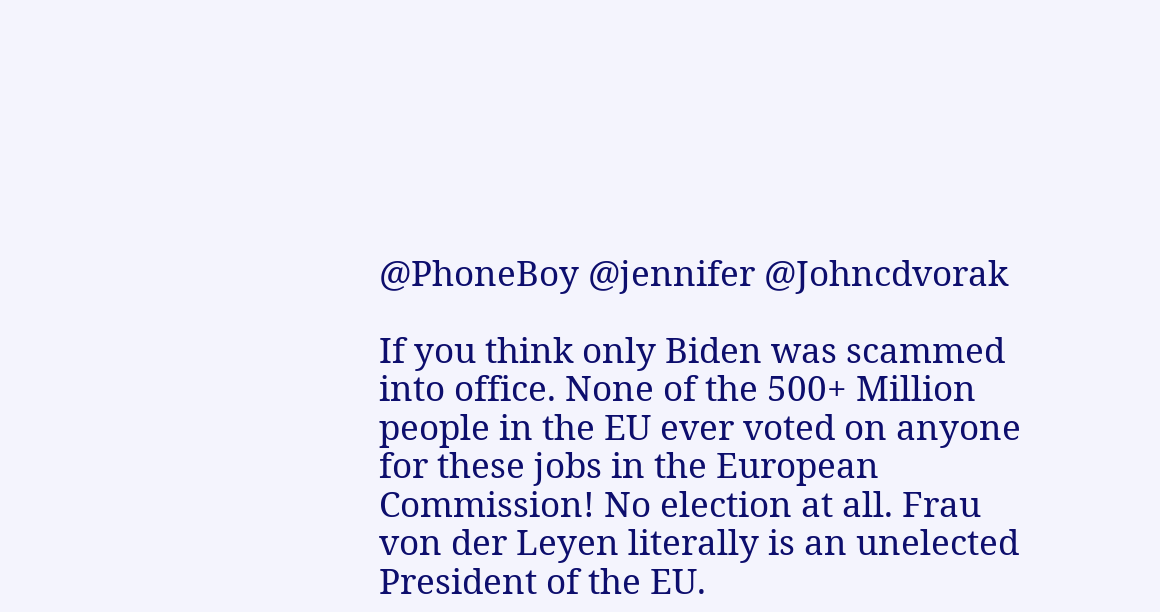@PhoneBoy @jennifer @Johncdvorak

If you think only Biden was scammed into office. None of the 500+ Million people in the EU ever voted on anyone for these jobs in the European Commission! No election at all. Frau von der Leyen literally is an unelected President of the EU.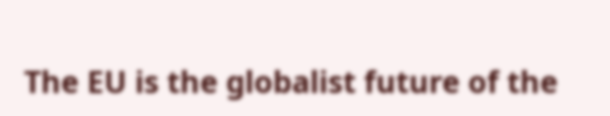The EU is the globalist future of the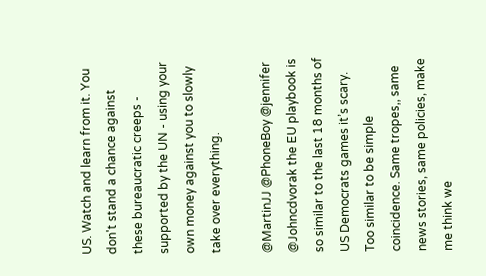US. Watch and learn from it. You don't stand a chance against these bureaucratic creeps - supported by the UN - using your own money against you to slowly take over everything.

@MartinJJ @PhoneBoy @jennifer @Johncdvorak the EU playbook is so similar to the last 18 months of US Democrats games it’s scary. Too similar to be simple coincidence. Same tropes,, same news stories, same policies, make me think we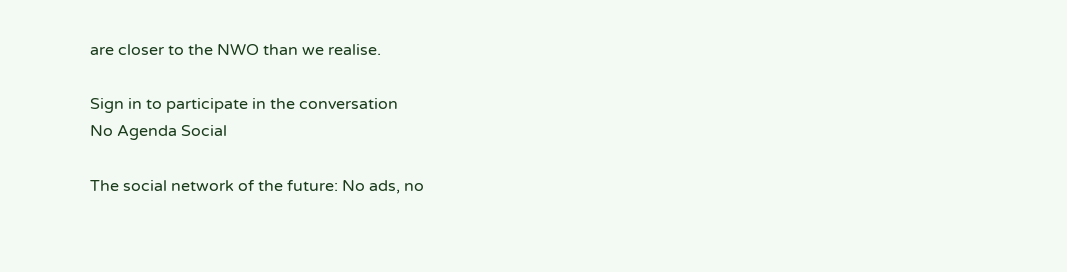are closer to the NWO than we realise.

Sign in to participate in the conversation
No Agenda Social

The social network of the future: No ads, no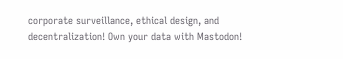corporate surveillance, ethical design, and decentralization! Own your data with Mastodon!